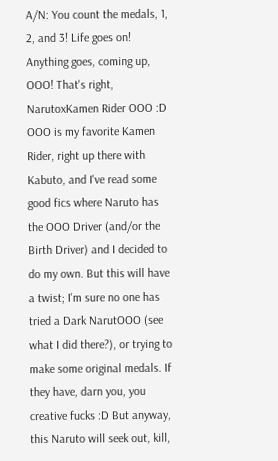A/N: You count the medals, 1, 2, and 3! Life goes on! Anything goes, coming up, OOO! That's right, NarutoxKamen Rider OOO :D OOO is my favorite Kamen Rider, right up there with Kabuto, and I've read some good fics where Naruto has the OOO Driver (and/or the Birth Driver) and I decided to do my own. But this will have a twist; I'm sure no one has tried a Dark NarutOOO (see what I did there?), or trying to make some original medals. If they have, darn you, you creative fucks :D But anyway, this Naruto will seek out, kill,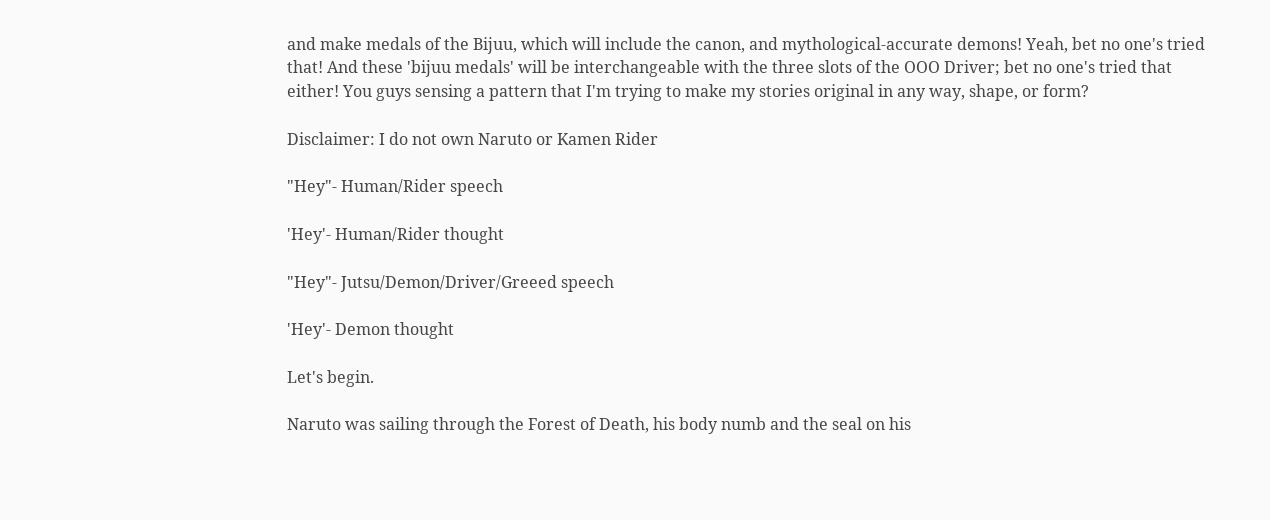and make medals of the Bijuu, which will include the canon, and mythological-accurate demons! Yeah, bet no one's tried that! And these 'bijuu medals' will be interchangeable with the three slots of the OOO Driver; bet no one's tried that either! You guys sensing a pattern that I'm trying to make my stories original in any way, shape, or form?

Disclaimer: I do not own Naruto or Kamen Rider

"Hey"- Human/Rider speech

'Hey'- Human/Rider thought

"Hey"- Jutsu/Demon/Driver/Greeed speech

'Hey'- Demon thought

Let's begin.

Naruto was sailing through the Forest of Death, his body numb and the seal on his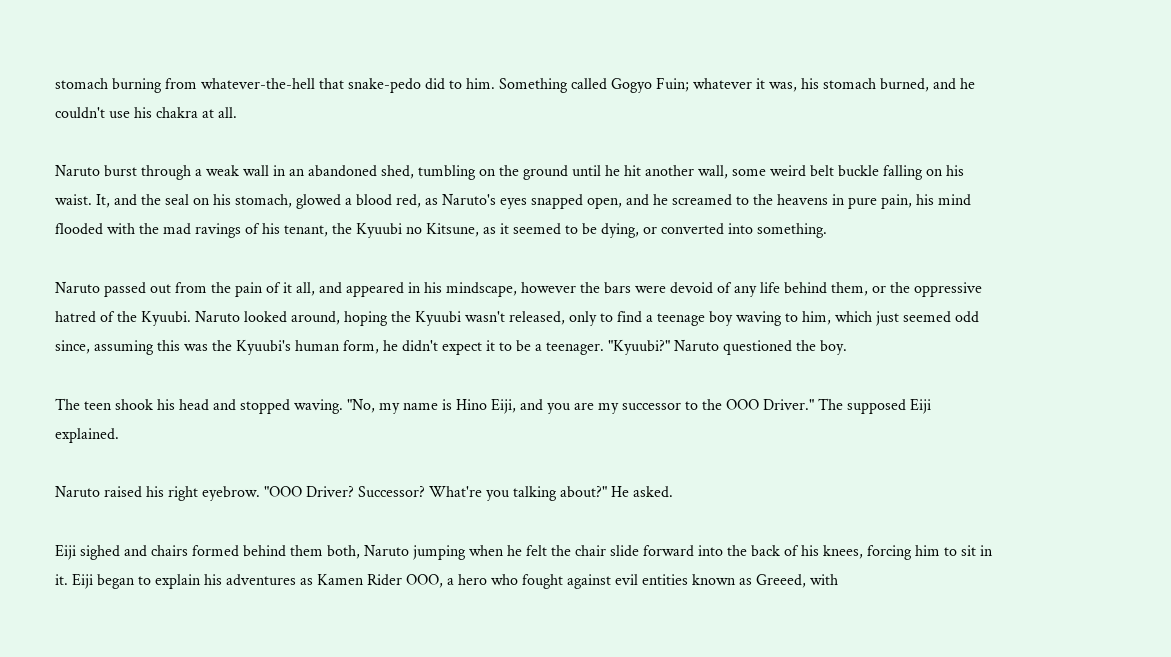stomach burning from whatever-the-hell that snake-pedo did to him. Something called Gogyo Fuin; whatever it was, his stomach burned, and he couldn't use his chakra at all.

Naruto burst through a weak wall in an abandoned shed, tumbling on the ground until he hit another wall, some weird belt buckle falling on his waist. It, and the seal on his stomach, glowed a blood red, as Naruto's eyes snapped open, and he screamed to the heavens in pure pain, his mind flooded with the mad ravings of his tenant, the Kyuubi no Kitsune, as it seemed to be dying, or converted into something.

Naruto passed out from the pain of it all, and appeared in his mindscape, however the bars were devoid of any life behind them, or the oppressive hatred of the Kyuubi. Naruto looked around, hoping the Kyuubi wasn't released, only to find a teenage boy waving to him, which just seemed odd since, assuming this was the Kyuubi's human form, he didn't expect it to be a teenager. "Kyuubi?" Naruto questioned the boy.

The teen shook his head and stopped waving. "No, my name is Hino Eiji, and you are my successor to the OOO Driver." The supposed Eiji explained.

Naruto raised his right eyebrow. "OOO Driver? Successor? What're you talking about?" He asked.

Eiji sighed and chairs formed behind them both, Naruto jumping when he felt the chair slide forward into the back of his knees, forcing him to sit in it. Eiji began to explain his adventures as Kamen Rider OOO, a hero who fought against evil entities known as Greeed, with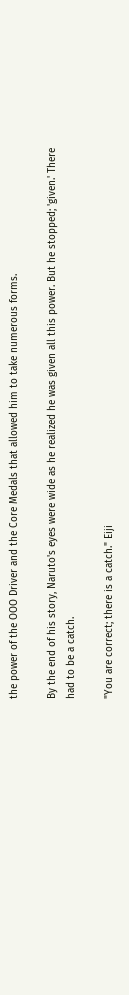the power of the OOO Driver and the Core Medals that allowed him to take numerous forms.

By the end of his story, Naruto's eyes were wide as he realized he was given all this power. But he stopped; 'given.' There had to be a catch.

"You are correct; there is a catch." Eiji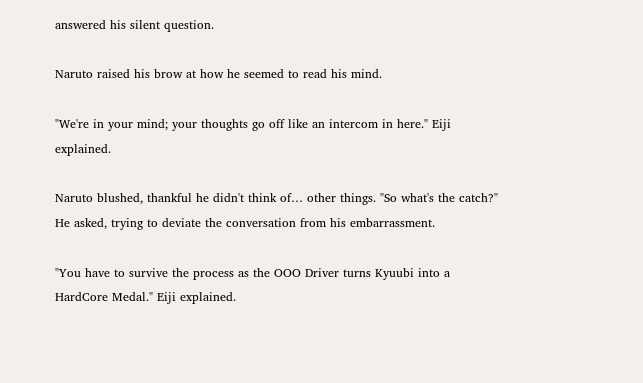answered his silent question.

Naruto raised his brow at how he seemed to read his mind.

"We're in your mind; your thoughts go off like an intercom in here." Eiji explained.

Naruto blushed, thankful he didn't think of… other things. "So what's the catch?" He asked, trying to deviate the conversation from his embarrassment.

"You have to survive the process as the OOO Driver turns Kyuubi into a HardCore Medal." Eiji explained.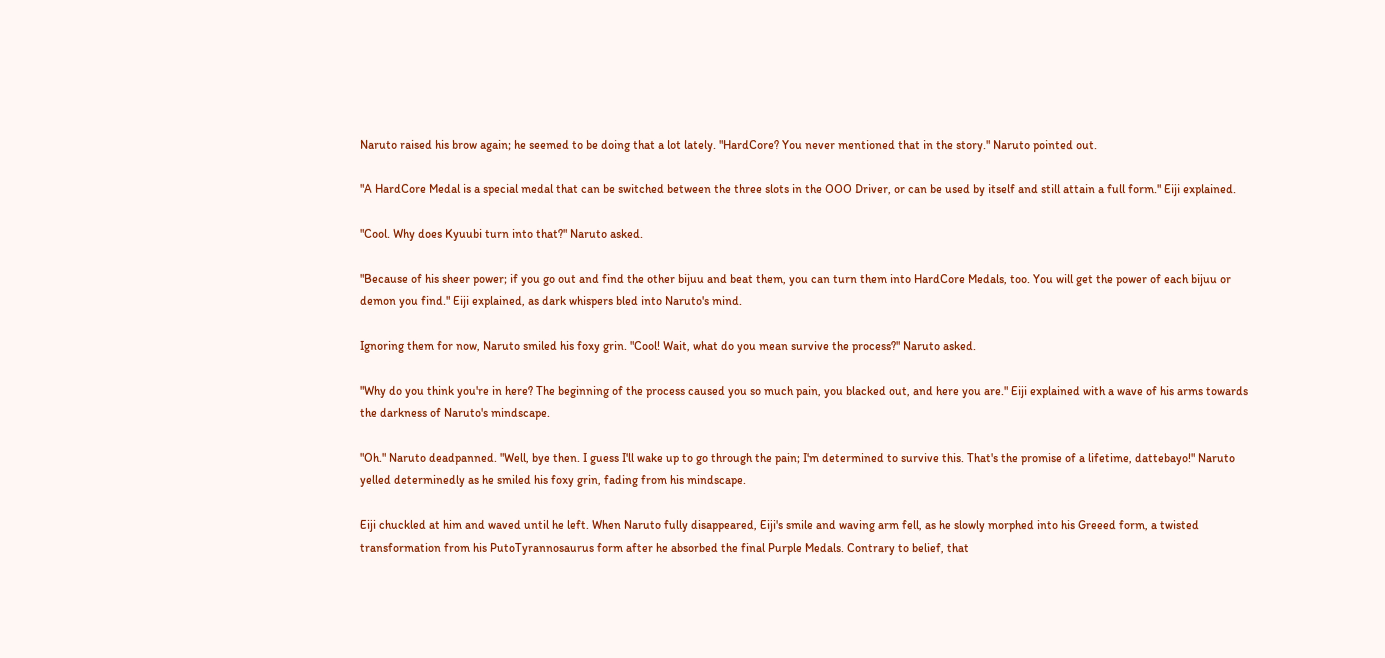Naruto raised his brow again; he seemed to be doing that a lot lately. "HardCore? You never mentioned that in the story." Naruto pointed out.

"A HardCore Medal is a special medal that can be switched between the three slots in the OOO Driver, or can be used by itself and still attain a full form." Eiji explained.

"Cool. Why does Kyuubi turn into that?" Naruto asked.

"Because of his sheer power; if you go out and find the other bijuu and beat them, you can turn them into HardCore Medals, too. You will get the power of each bijuu or demon you find." Eiji explained, as dark whispers bled into Naruto's mind.

Ignoring them for now, Naruto smiled his foxy grin. "Cool! Wait, what do you mean survive the process?" Naruto asked.

"Why do you think you're in here? The beginning of the process caused you so much pain, you blacked out, and here you are." Eiji explained with a wave of his arms towards the darkness of Naruto's mindscape.

"Oh." Naruto deadpanned. "Well, bye then. I guess I'll wake up to go through the pain; I'm determined to survive this. That's the promise of a lifetime, dattebayo!" Naruto yelled determinedly as he smiled his foxy grin, fading from his mindscape.

Eiji chuckled at him and waved until he left. When Naruto fully disappeared, Eiji's smile and waving arm fell, as he slowly morphed into his Greeed form, a twisted transformation from his PutoTyrannosaurus form after he absorbed the final Purple Medals. Contrary to belief, that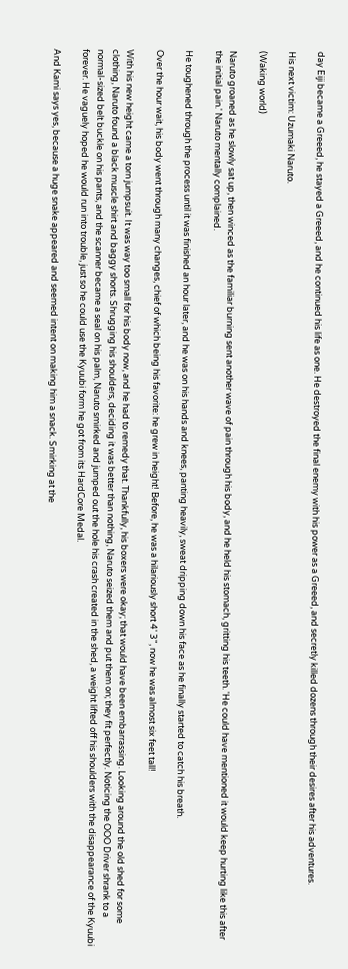day Eiji became a Greeed, he stayed a Greeed, and he continued his life as one. He destroyed the final enemy with his power as a Greeed, and secretly killed dozens through their desires after his adventures.

His next victim: Uzumaki Naruto.

(Waking world)

Naruto groaned as he slowly sat up, then winced as the familiar burning sent another wave of pain through his body, and he held his stomach, gritting his teeth. 'He could have mentioned it would keep hurting like this after the initial pain.' Naruto mentally complained.

He toughened through the process until it was finished an hour later, and he was on his hands and knees, panting heavily, sweat dripping down his face as he finally started to catch his breath.

Over the hour wait, his body went through many changes, chief of which being his favorite: he grew in height! Before, he was a hilariously short 4' 3", now he was almost six feet tall!

With his new height came a torn jumpsuit. It was way too small for his body now, and he had to remedy that. Thankfully, his boxers were okay; that would have been embarrassing. Looking around the old shed for some clothing, Naruto found a black muscle shirt and baggy shorts. Shrugging his shoulders, deciding it was better than nothing, Naruto seized them and put them on; they fit perfectly. Noticing the OOO Driver shrank to a normal-sized belt buckle on his pants, and the scanner became a seal on his palm, Naruto smirked and jumped out the hole his crash created in the shed, a weight lifted off his shoulders with the disappearance of the Kyuubi forever. He vaguely hoped he would run into trouble, just so he could use the Kyuubi form he got from its HardCore Medal.

And Kami says yes, because a huge snake appeared and seemed intent on making him a snack. Smirking at the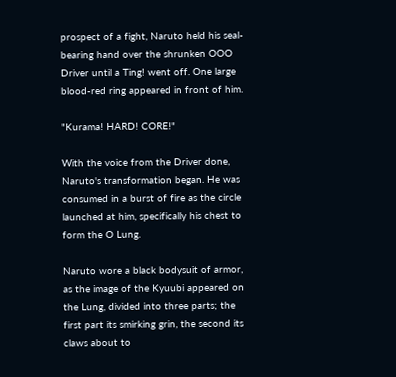prospect of a fight, Naruto held his seal-bearing hand over the shrunken OOO Driver until a Ting! went off. One large blood-red ring appeared in front of him.

"Kurama! HARD! CORE!"

With the voice from the Driver done, Naruto's transformation began. He was consumed in a burst of fire as the circle launched at him, specifically his chest to form the O Lung.

Naruto wore a black bodysuit of armor, as the image of the Kyuubi appeared on the Lung, divided into three parts; the first part its smirking grin, the second its claws about to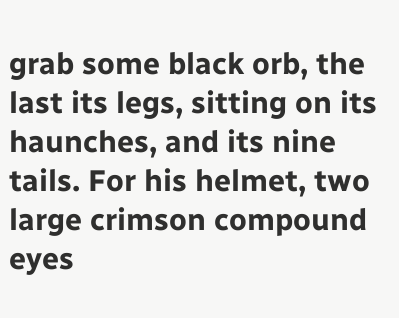grab some black orb, the last its legs, sitting on its haunches, and its nine tails. For his helmet, two large crimson compound eyes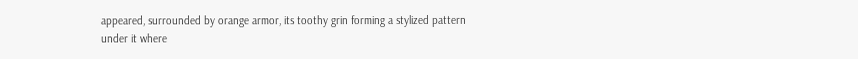appeared, surrounded by orange armor, its toothy grin forming a stylized pattern under it where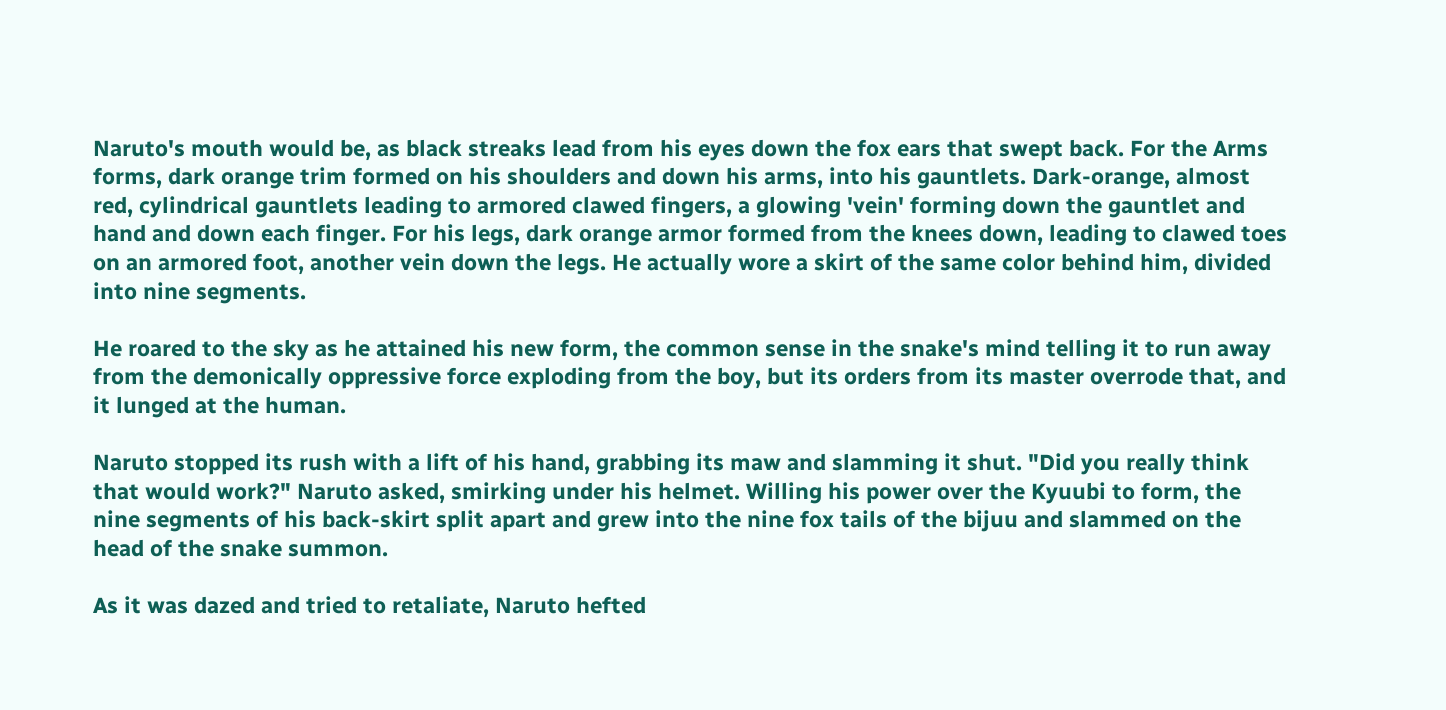Naruto's mouth would be, as black streaks lead from his eyes down the fox ears that swept back. For the Arms forms, dark orange trim formed on his shoulders and down his arms, into his gauntlets. Dark-orange, almost red, cylindrical gauntlets leading to armored clawed fingers, a glowing 'vein' forming down the gauntlet and hand and down each finger. For his legs, dark orange armor formed from the knees down, leading to clawed toes on an armored foot, another vein down the legs. He actually wore a skirt of the same color behind him, divided into nine segments.

He roared to the sky as he attained his new form, the common sense in the snake's mind telling it to run away from the demonically oppressive force exploding from the boy, but its orders from its master overrode that, and it lunged at the human.

Naruto stopped its rush with a lift of his hand, grabbing its maw and slamming it shut. "Did you really think that would work?" Naruto asked, smirking under his helmet. Willing his power over the Kyuubi to form, the nine segments of his back-skirt split apart and grew into the nine fox tails of the bijuu and slammed on the head of the snake summon.

As it was dazed and tried to retaliate, Naruto hefted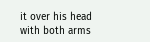it over his head with both arms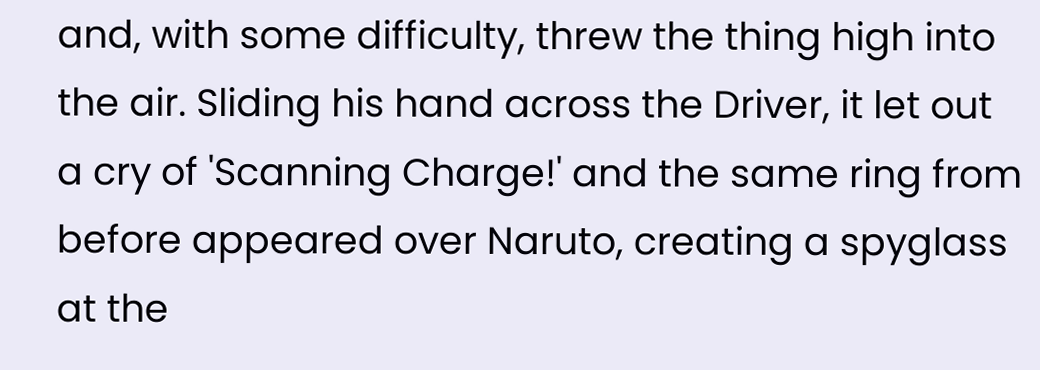and, with some difficulty, threw the thing high into the air. Sliding his hand across the Driver, it let out a cry of 'Scanning Charge!' and the same ring from before appeared over Naruto, creating a spyglass at the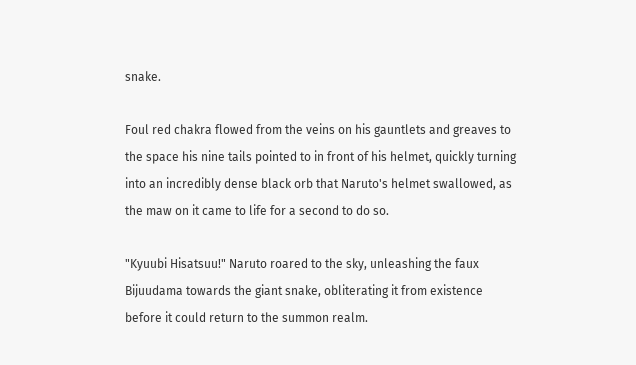snake.

Foul red chakra flowed from the veins on his gauntlets and greaves to the space his nine tails pointed to in front of his helmet, quickly turning into an incredibly dense black orb that Naruto's helmet swallowed, as the maw on it came to life for a second to do so.

"Kyuubi Hisatsuu!" Naruto roared to the sky, unleashing the faux Bijuudama towards the giant snake, obliterating it from existence before it could return to the summon realm.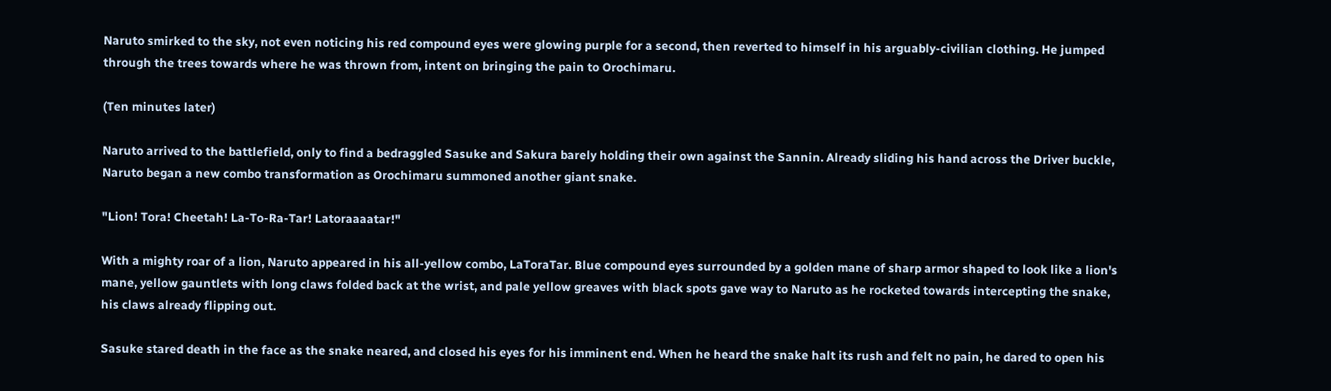Naruto smirked to the sky, not even noticing his red compound eyes were glowing purple for a second, then reverted to himself in his arguably-civilian clothing. He jumped through the trees towards where he was thrown from, intent on bringing the pain to Orochimaru.

(Ten minutes later)

Naruto arrived to the battlefield, only to find a bedraggled Sasuke and Sakura barely holding their own against the Sannin. Already sliding his hand across the Driver buckle, Naruto began a new combo transformation as Orochimaru summoned another giant snake.

"Lion! Tora! Cheetah! La-To-Ra-Tar! Latoraaaatar!"

With a mighty roar of a lion, Naruto appeared in his all-yellow combo, LaToraTar. Blue compound eyes surrounded by a golden mane of sharp armor shaped to look like a lion's mane, yellow gauntlets with long claws folded back at the wrist, and pale yellow greaves with black spots gave way to Naruto as he rocketed towards intercepting the snake, his claws already flipping out.

Sasuke stared death in the face as the snake neared, and closed his eyes for his imminent end. When he heard the snake halt its rush and felt no pain, he dared to open his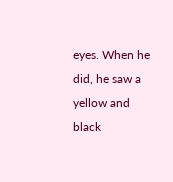eyes. When he did, he saw a yellow and black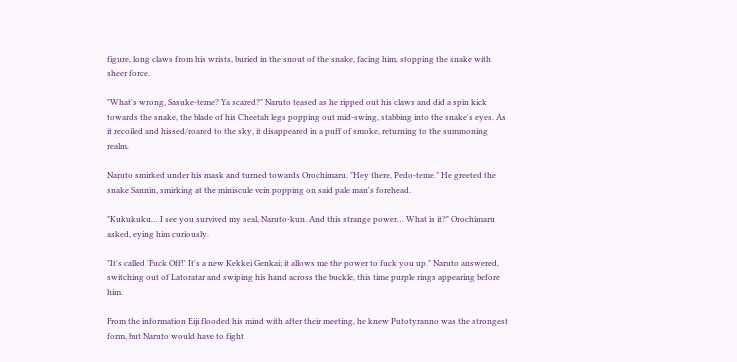figure, long claws from his wrists, buried in the snout of the snake, facing him, stopping the snake with sheer force.

"What's wrong, Sasuke-teme? Ya scared?" Naruto teased as he ripped out his claws and did a spin kick towards the snake, the blade of his Cheetah legs popping out mid-swing, stabbing into the snake's eyes. As it recoiled and hissed/roared to the sky, it disappeared in a puff of smoke, returning to the summoning realm.

Naruto smirked under his mask and turned towards Orochimaru. "Hey there, Pedo-teme." He greeted the snake Sannin, smirking at the miniscule vein popping on said pale man's forehead.

"Kukukuku… I see you survived my seal, Naruto-kun. And this strange power… What is it?" Orochimaru asked, eying him curiously.

"It's called 'Fuck Off!' It's a new Kekkei Genkai; it allows me the power to fuck you up." Naruto answered, switching out of Latoratar and swiping his hand across the buckle, this time purple rings appearing before him.

From the information Eiji flooded his mind with after their meeting, he knew Putotyranno was the strongest form, but Naruto would have to fight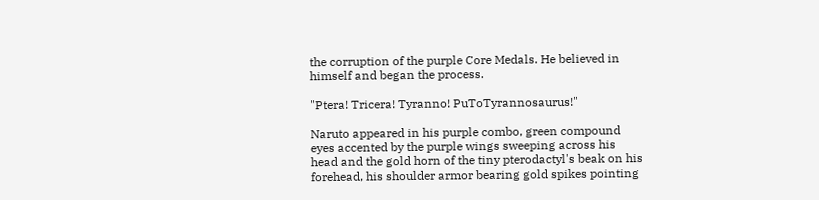the corruption of the purple Core Medals. He believed in himself and began the process.

"Ptera! Tricera! Tyranno! PuToTyrannosaurus!"

Naruto appeared in his purple combo, green compound eyes accented by the purple wings sweeping across his head and the gold horn of the tiny pterodactyl's beak on his forehead, his shoulder armor bearing gold spikes pointing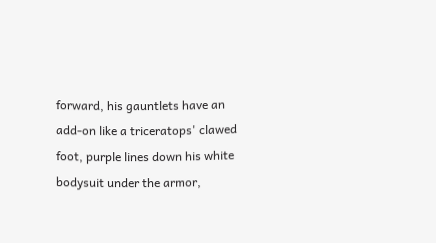forward, his gauntlets have an add-on like a triceratops' clawed foot, purple lines down his white bodysuit under the armor,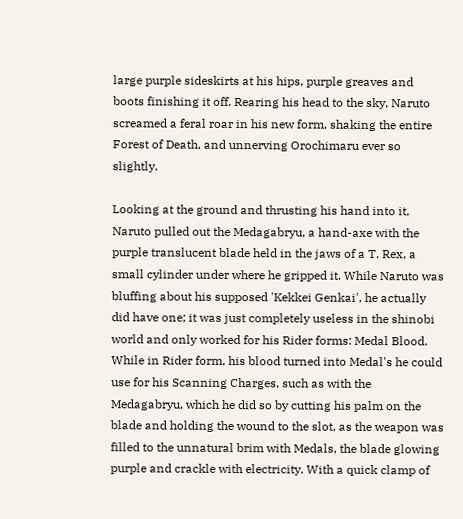large purple sideskirts at his hips, purple greaves and boots finishing it off. Rearing his head to the sky, Naruto screamed a feral roar in his new form, shaking the entire Forest of Death, and unnerving Orochimaru ever so slightly.

Looking at the ground and thrusting his hand into it, Naruto pulled out the Medagabryu, a hand-axe with the purple translucent blade held in the jaws of a T. Rex, a small cylinder under where he gripped it. While Naruto was bluffing about his supposed 'Kekkei Genkai', he actually did have one; it was just completely useless in the shinobi world and only worked for his Rider forms: Medal Blood. While in Rider form, his blood turned into Medal's he could use for his Scanning Charges, such as with the Medagabryu, which he did so by cutting his palm on the blade and holding the wound to the slot, as the weapon was filled to the unnatural brim with Medals, the blade glowing purple and crackle with electricity. With a quick clamp of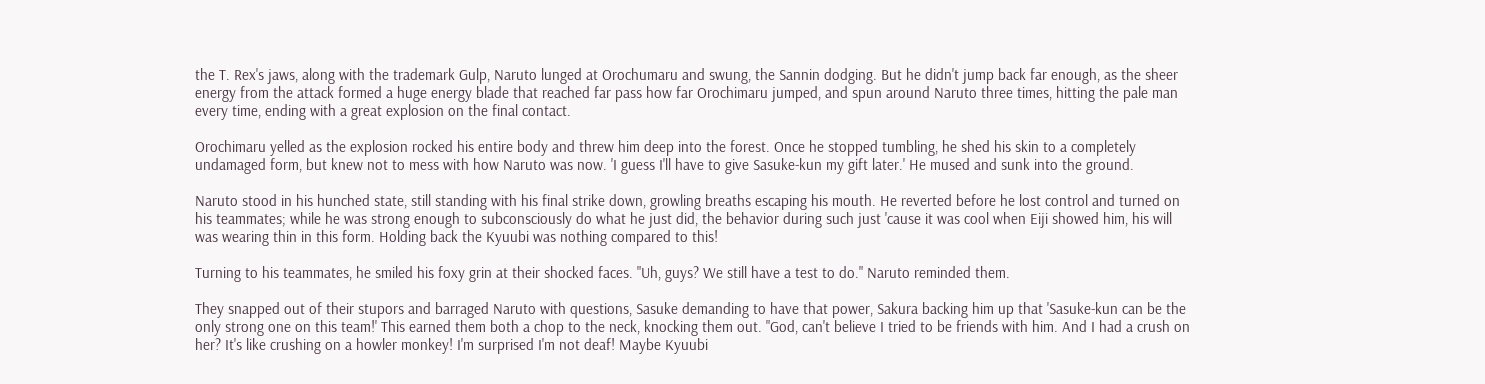the T. Rex's jaws, along with the trademark Gulp, Naruto lunged at Orochumaru and swung, the Sannin dodging. But he didn't jump back far enough, as the sheer energy from the attack formed a huge energy blade that reached far pass how far Orochimaru jumped, and spun around Naruto three times, hitting the pale man every time, ending with a great explosion on the final contact.

Orochimaru yelled as the explosion rocked his entire body and threw him deep into the forest. Once he stopped tumbling, he shed his skin to a completely undamaged form, but knew not to mess with how Naruto was now. 'I guess I'll have to give Sasuke-kun my gift later.' He mused and sunk into the ground.

Naruto stood in his hunched state, still standing with his final strike down, growling breaths escaping his mouth. He reverted before he lost control and turned on his teammates; while he was strong enough to subconsciously do what he just did, the behavior during such just 'cause it was cool when Eiji showed him, his will was wearing thin in this form. Holding back the Kyuubi was nothing compared to this!

Turning to his teammates, he smiled his foxy grin at their shocked faces. "Uh, guys? We still have a test to do." Naruto reminded them.

They snapped out of their stupors and barraged Naruto with questions, Sasuke demanding to have that power, Sakura backing him up that 'Sasuke-kun can be the only strong one on this team!' This earned them both a chop to the neck, knocking them out. "God, can't believe I tried to be friends with him. And I had a crush on her? It's like crushing on a howler monkey! I'm surprised I'm not deaf! Maybe Kyuubi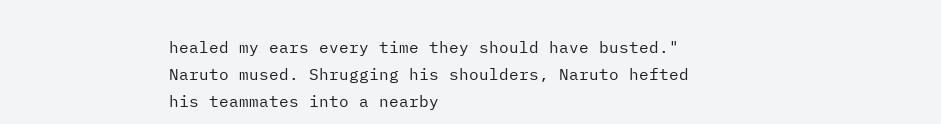healed my ears every time they should have busted." Naruto mused. Shrugging his shoulders, Naruto hefted his teammates into a nearby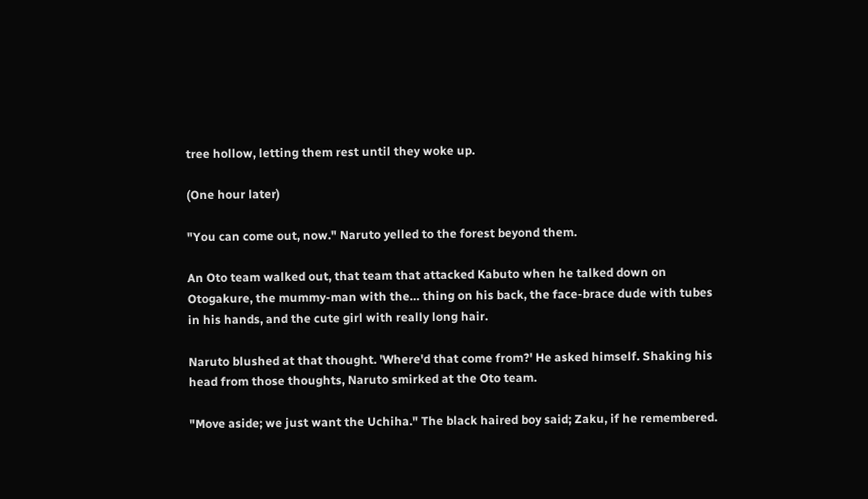tree hollow, letting them rest until they woke up.

(One hour later)

"You can come out, now." Naruto yelled to the forest beyond them.

An Oto team walked out, that team that attacked Kabuto when he talked down on Otogakure, the mummy-man with the… thing on his back, the face-brace dude with tubes in his hands, and the cute girl with really long hair.

Naruto blushed at that thought. 'Where'd that come from?' He asked himself. Shaking his head from those thoughts, Naruto smirked at the Oto team.

"Move aside; we just want the Uchiha." The black haired boy said; Zaku, if he remembered.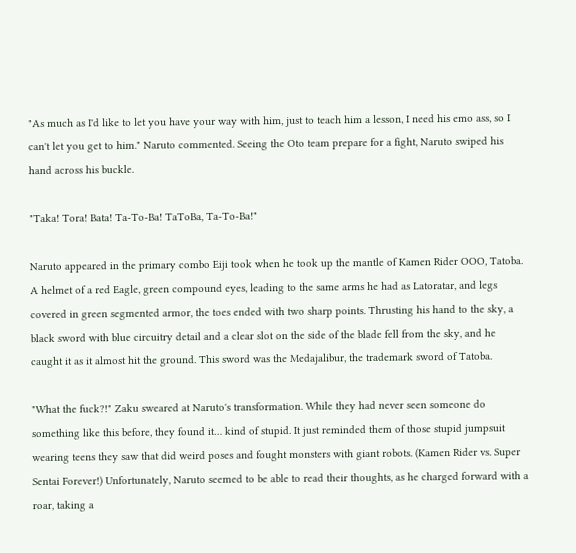"As much as I'd like to let you have your way with him, just to teach him a lesson, I need his emo ass, so I can't let you get to him." Naruto commented. Seeing the Oto team prepare for a fight, Naruto swiped his hand across his buckle.

"Taka! Tora! Bata! Ta-To-Ba! TaToBa, Ta-To-Ba!"

Naruto appeared in the primary combo Eiji took when he took up the mantle of Kamen Rider OOO, Tatoba. A helmet of a red Eagle, green compound eyes, leading to the same arms he had as Latoratar, and legs covered in green segmented armor, the toes ended with two sharp points. Thrusting his hand to the sky, a black sword with blue circuitry detail and a clear slot on the side of the blade fell from the sky, and he caught it as it almost hit the ground. This sword was the Medajalibur, the trademark sword of Tatoba.

"What the fuck?!" Zaku sweared at Naruto's transformation. While they had never seen someone do something like this before, they found it… kind of stupid. It just reminded them of those stupid jumpsuit wearing teens they saw that did weird poses and fought monsters with giant robots. (Kamen Rider vs. Super Sentai Forever!) Unfortunately, Naruto seemed to be able to read their thoughts, as he charged forward with a roar, taking a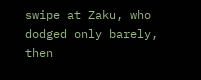swipe at Zaku, who dodged only barely, then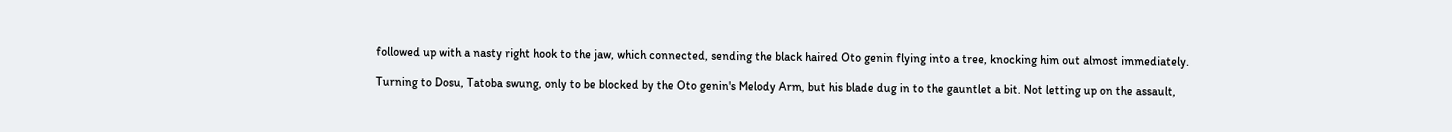followed up with a nasty right hook to the jaw, which connected, sending the black haired Oto genin flying into a tree, knocking him out almost immediately.

Turning to Dosu, Tatoba swung, only to be blocked by the Oto genin's Melody Arm, but his blade dug in to the gauntlet a bit. Not letting up on the assault,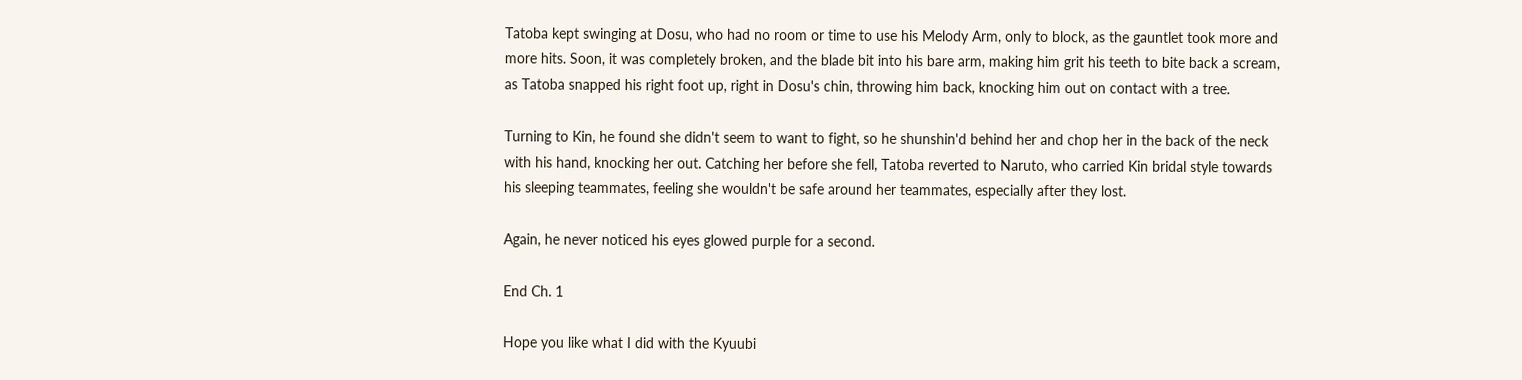Tatoba kept swinging at Dosu, who had no room or time to use his Melody Arm, only to block, as the gauntlet took more and more hits. Soon, it was completely broken, and the blade bit into his bare arm, making him grit his teeth to bite back a scream, as Tatoba snapped his right foot up, right in Dosu's chin, throwing him back, knocking him out on contact with a tree.

Turning to Kin, he found she didn't seem to want to fight, so he shunshin'd behind her and chop her in the back of the neck with his hand, knocking her out. Catching her before she fell, Tatoba reverted to Naruto, who carried Kin bridal style towards his sleeping teammates, feeling she wouldn't be safe around her teammates, especially after they lost.

Again, he never noticed his eyes glowed purple for a second.

End Ch. 1

Hope you like what I did with the Kyuubi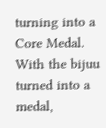turning into a Core Medal. With the bijuu turned into a medal,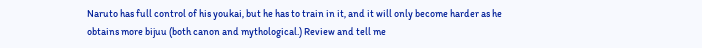Naruto has full control of his youkai, but he has to train in it, and it will only become harder as he obtains more bijuu (both canon and mythological.) Review and tell me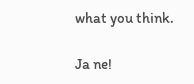what you think.

Ja ne!